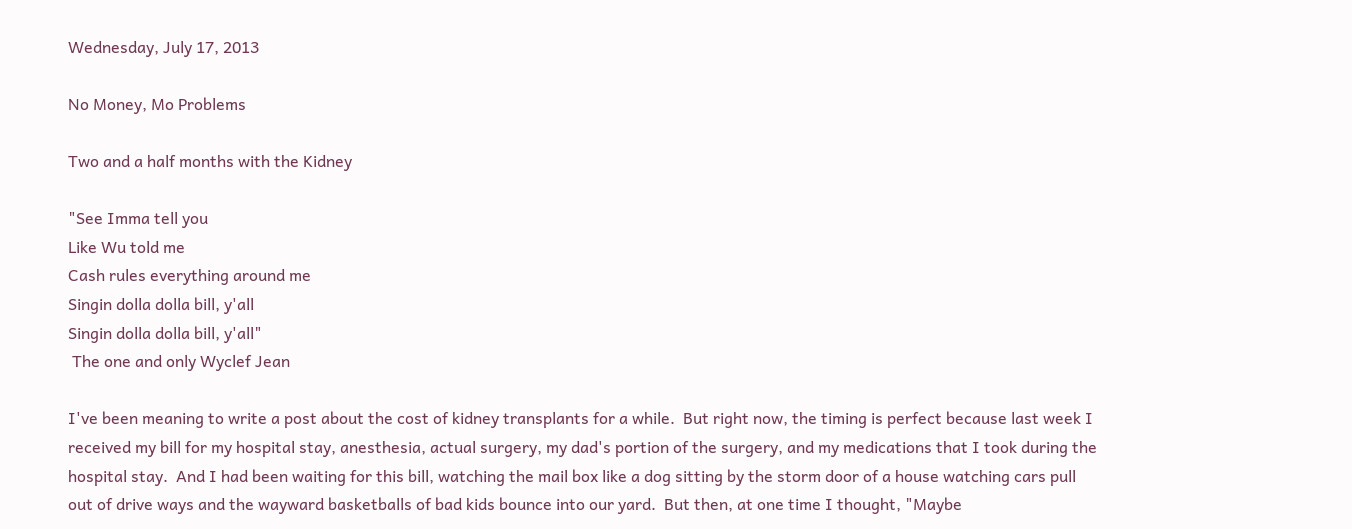Wednesday, July 17, 2013

No Money, Mo Problems

Two and a half months with the Kidney

"See Imma tell you
Like Wu told me
Cash rules everything around me
Singin dolla dolla bill, y'all
Singin dolla dolla bill, y'all"
 The one and only Wyclef Jean

I've been meaning to write a post about the cost of kidney transplants for a while.  But right now, the timing is perfect because last week I received my bill for my hospital stay, anesthesia, actual surgery, my dad's portion of the surgery, and my medications that I took during the hospital stay.  And I had been waiting for this bill, watching the mail box like a dog sitting by the storm door of a house watching cars pull out of drive ways and the wayward basketballs of bad kids bounce into our yard.  But then, at one time I thought, "Maybe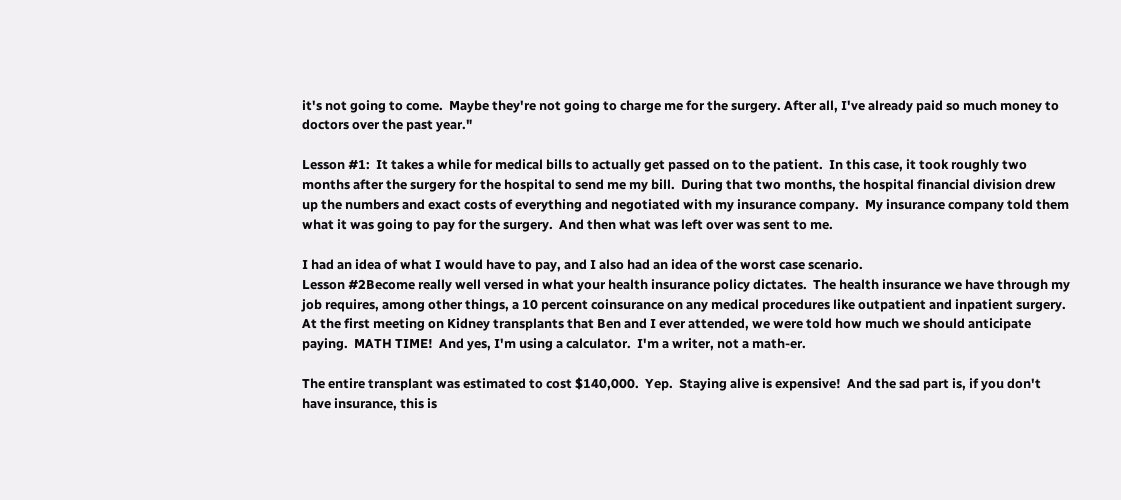it's not going to come.  Maybe they're not going to charge me for the surgery. After all, I've already paid so much money to doctors over the past year."

Lesson #1:  It takes a while for medical bills to actually get passed on to the patient.  In this case, it took roughly two months after the surgery for the hospital to send me my bill.  During that two months, the hospital financial division drew up the numbers and exact costs of everything and negotiated with my insurance company.  My insurance company told them what it was going to pay for the surgery.  And then what was left over was sent to me.

I had an idea of what I would have to pay, and I also had an idea of the worst case scenario.
Lesson #2Become really well versed in what your health insurance policy dictates.  The health insurance we have through my job requires, among other things, a 10 percent coinsurance on any medical procedures like outpatient and inpatient surgery.  At the first meeting on Kidney transplants that Ben and I ever attended, we were told how much we should anticipate paying.  MATH TIME!  And yes, I'm using a calculator.  I'm a writer, not a math-er.

The entire transplant was estimated to cost $140,000.  Yep.  Staying alive is expensive!  And the sad part is, if you don't have insurance, this is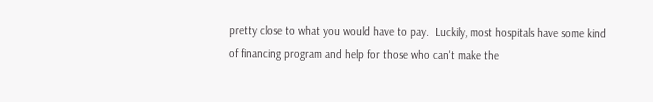pretty close to what you would have to pay.  Luckily, most hospitals have some kind of financing program and help for those who can't make the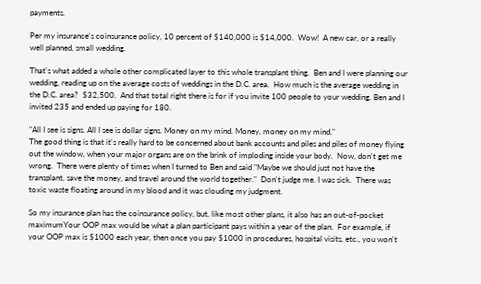payments.

Per my insurance's coinsurance policy, 10 percent of $140,000 is $14,000.  Wow!  A new car, or a really well planned, small wedding.

That's what added a whole other complicated layer to this whole transplant thing.  Ben and I were planning our wedding, reading up on the average costs of weddings in the D.C. area.  How much is the average wedding in the D.C. area?  $32,500.  And that total right there is for if you invite 100 people to your wedding. Ben and I invited 235 and ended up paying for 180.

"All I see is signs. All I see is dollar signs. Money on my mind. Money, money on my mind."
The good thing is that it's really hard to be concerned about bank accounts and piles and piles of money flying out the window, when your major organs are on the brink of imploding inside your body.  Now, don't get me wrong.  There were plenty of times when I turned to Ben and said "Maybe we should just not have the transplant, save the money, and travel around the world together."  Don't judge me. I was sick.  There was toxic waste floating around in my blood and it was clouding my judgment.

So my insurance plan has the coinsurance policy, but, like most other plans, it also has an out-of-pocket maximumYour OOP max would be what a plan participant pays within a year of the plan.  For example, if your OOP max is $1000 each year, then once you pay $1000 in procedures, hospital visits, etc., you won't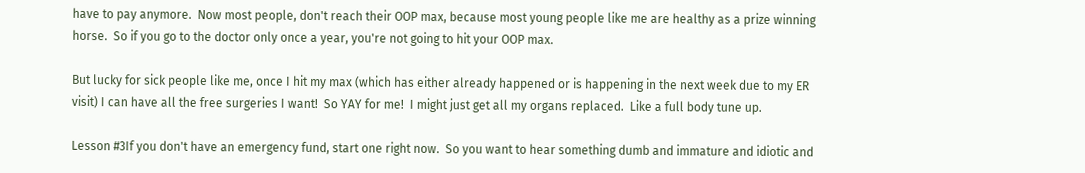have to pay anymore.  Now most people, don't reach their OOP max, because most young people like me are healthy as a prize winning horse.  So if you go to the doctor only once a year, you're not going to hit your OOP max.

But lucky for sick people like me, once I hit my max (which has either already happened or is happening in the next week due to my ER visit) I can have all the free surgeries I want!  So YAY for me!  I might just get all my organs replaced.  Like a full body tune up.

Lesson #3If you don't have an emergency fund, start one right now.  So you want to hear something dumb and immature and idiotic and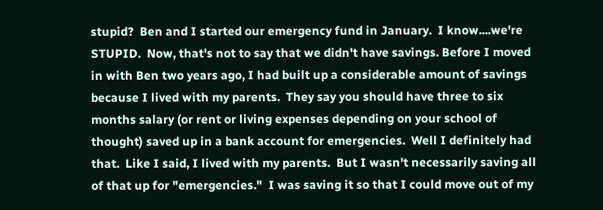stupid?  Ben and I started our emergency fund in January.  I know....we're STUPID.  Now, that's not to say that we didn't have savings. Before I moved in with Ben two years ago, I had built up a considerable amount of savings because I lived with my parents.  They say you should have three to six months salary (or rent or living expenses depending on your school of thought) saved up in a bank account for emergencies.  Well I definitely had that.  Like I said, I lived with my parents.  But I wasn't necessarily saving all of that up for "emergencies."  I was saving it so that I could move out of my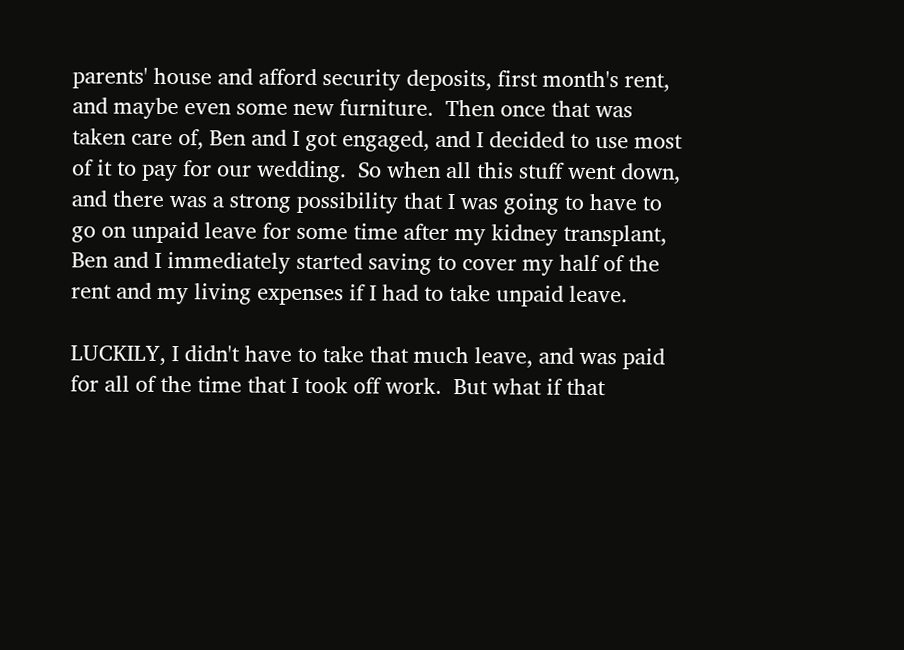parents' house and afford security deposits, first month's rent, and maybe even some new furniture.  Then once that was taken care of, Ben and I got engaged, and I decided to use most of it to pay for our wedding.  So when all this stuff went down, and there was a strong possibility that I was going to have to go on unpaid leave for some time after my kidney transplant, Ben and I immediately started saving to cover my half of the rent and my living expenses if I had to take unpaid leave.

LUCKILY, I didn't have to take that much leave, and was paid for all of the time that I took off work.  But what if that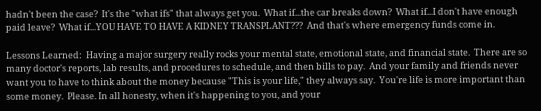hadn't been the case?  It's the "what ifs" that always get you.  What if...the car breaks down?  What if...I don't have enough paid leave?  What if...YOU HAVE TO HAVE A KIDNEY TRANSPLANT???  And that's where emergency funds come in.

Lessons Learned:  Having a major surgery really rocks your mental state, emotional state, and financial state.  There are so many doctor's reports, lab results, and procedures to schedule, and then bills to pay.  And your family and friends never want you to have to think about the money because "This is your life," they always say.  You're life is more important than some money.  Please. In all honesty, when it's happening to you, and your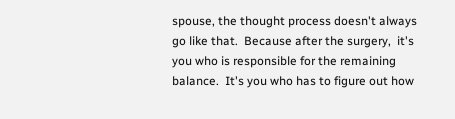spouse, the thought process doesn't always go like that.  Because after the surgery,  it's you who is responsible for the remaining balance.  It's you who has to figure out how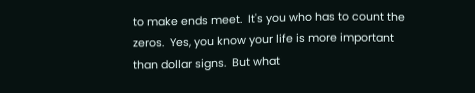to make ends meet.  It's you who has to count the zeros.  Yes, you know your life is more important than dollar signs.  But what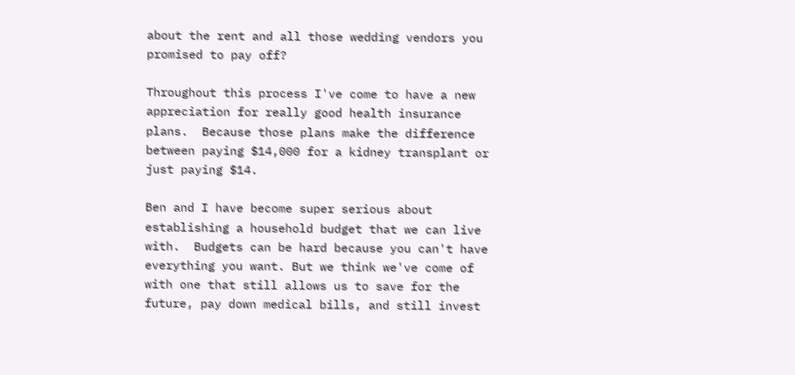about the rent and all those wedding vendors you promised to pay off?

Throughout this process I've come to have a new appreciation for really good health insurance plans.  Because those plans make the difference between paying $14,000 for a kidney transplant or just paying $14.

Ben and I have become super serious about establishing a household budget that we can live with.  Budgets can be hard because you can't have everything you want. But we think we've come of with one that still allows us to save for the future, pay down medical bills, and still invest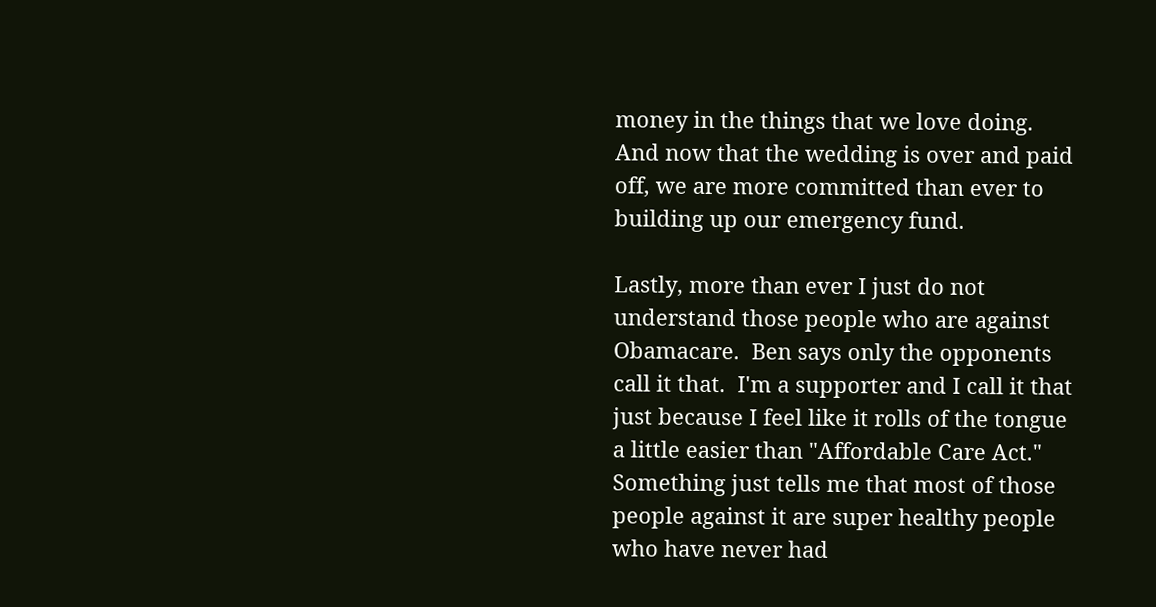money in the things that we love doing.  And now that the wedding is over and paid off, we are more committed than ever to building up our emergency fund.

Lastly, more than ever I just do not understand those people who are against Obamacare.  Ben says only the opponents call it that.  I'm a supporter and I call it that just because I feel like it rolls of the tongue a little easier than "Affordable Care Act."  Something just tells me that most of those people against it are super healthy people who have never had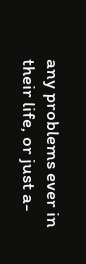any problems ever in their life, or just a-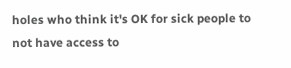holes who think it's OK for sick people to not have access to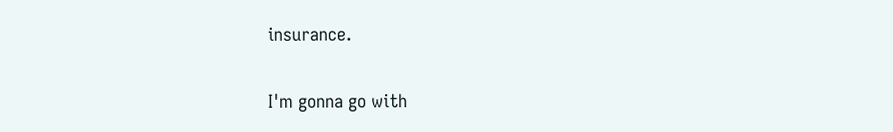insurance.

I'm gonna go with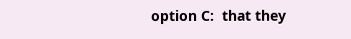option C:  that they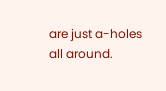are just a-holes all around.